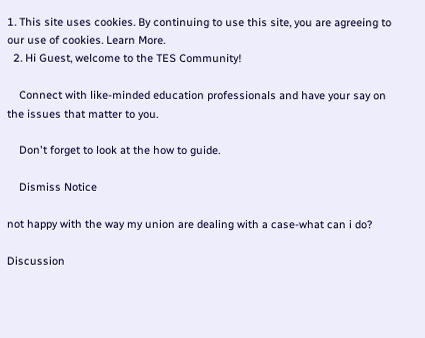1. This site uses cookies. By continuing to use this site, you are agreeing to our use of cookies. Learn More.
  2. Hi Guest, welcome to the TES Community!

    Connect with like-minded education professionals and have your say on the issues that matter to you.

    Don't forget to look at the how to guide.

    Dismiss Notice

not happy with the way my union are dealing with a case-what can i do?

Discussion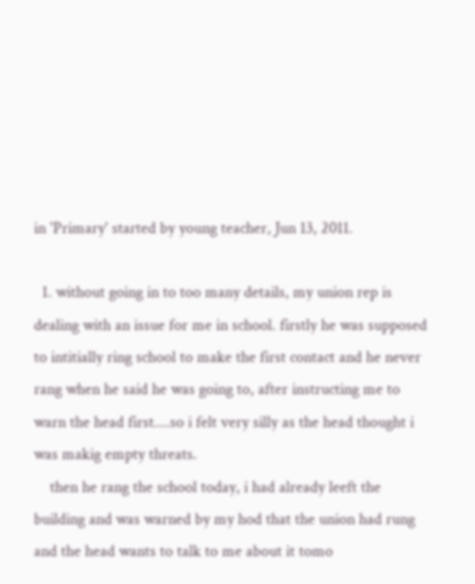in 'Primary' started by young teacher, Jun 13, 2011.

  1. without going in to too many details, my union rep is dealing with an issue for me in school. firstly he was supposed to intitially ring school to make the first contact and he never rang when he said he was going to, after instructing me to warn the head first....so i felt very silly as the head thought i was makig empty threats.
    then he rang the school today, i had already leeft the building and was warned by my hod that the union had rung and the head wants to talk to me about it tomo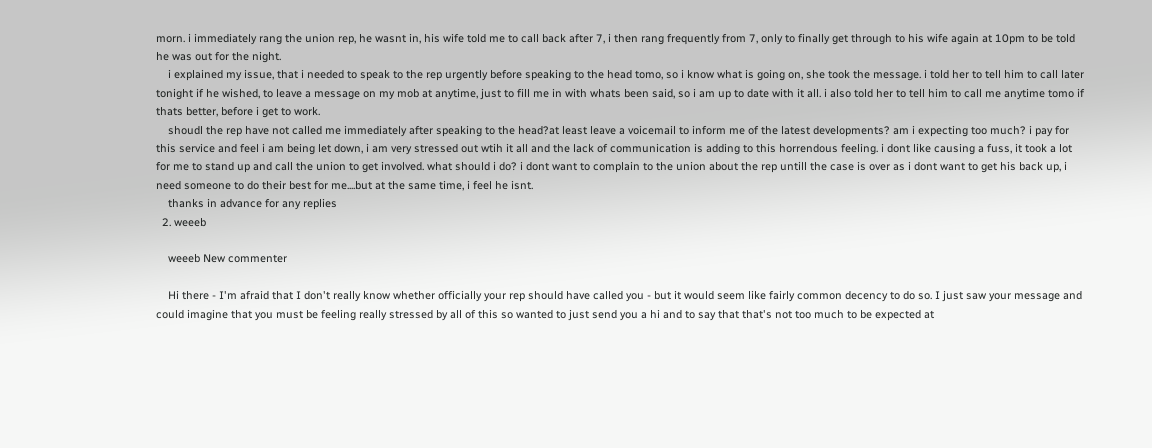morn. i immediately rang the union rep, he wasnt in, his wife told me to call back after 7, i then rang frequently from 7, only to finally get through to his wife again at 10pm to be told he was out for the night.
    i explained my issue, that i needed to speak to the rep urgently before speaking to the head tomo, so i know what is going on, she took the message. i told her to tell him to call later tonight if he wished, to leave a message on my mob at anytime, just to fill me in with whats been said, so i am up to date with it all. i also told her to tell him to call me anytime tomo if thats better, before i get to work.
    shoudl the rep have not called me immediately after speaking to the head?at least leave a voicemail to inform me of the latest developments? am i expecting too much? i pay for this service and feel i am being let down, i am very stressed out wtih it all and the lack of communication is adding to this horrendous feeling. i dont like causing a fuss, it took a lot for me to stand up and call the union to get involved. what should i do? i dont want to complain to the union about the rep untill the case is over as i dont want to get his back up, i need someone to do their best for me....but at the same time, i feel he isnt.
    thanks in advance for any replies
  2. weeeb

    weeeb New commenter

    Hi there - I'm afraid that I don't really know whether officially your rep should have called you - but it would seem like fairly common decency to do so. I just saw your message and could imagine that you must be feeling really stressed by all of this so wanted to just send you a hi and to say that that's not too much to be expected at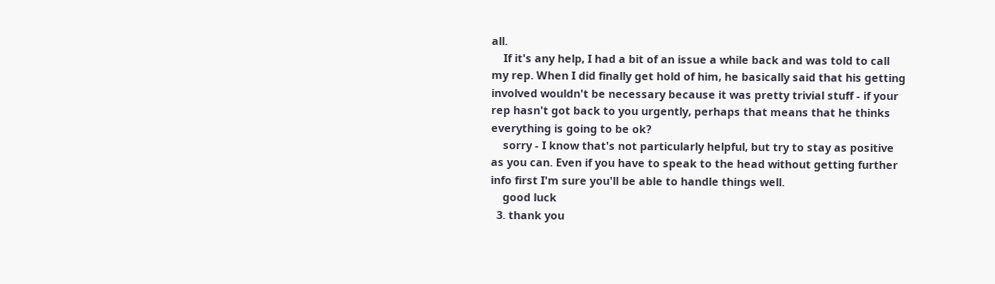all.
    If it's any help, I had a bit of an issue a while back and was told to call my rep. When I did finally get hold of him, he basically said that his getting involved wouldn't be necessary because it was pretty trivial stuff - if your rep hasn't got back to you urgently, perhaps that means that he thinks everything is going to be ok?
    sorry - I know that's not particularly helpful, but try to stay as positive as you can. Even if you have to speak to the head without getting further info first I'm sure you'll be able to handle things well.
    good luck
  3. thank you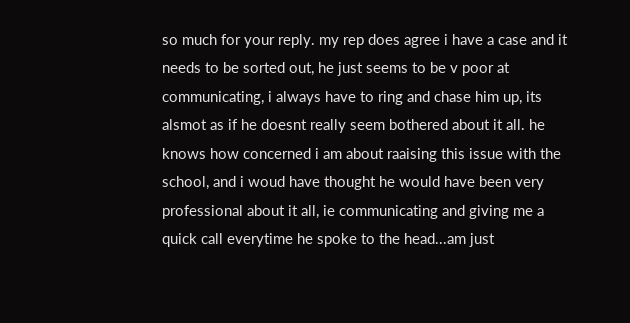so much for your reply. my rep does agree i have a case and it needs to be sorted out, he just seems to be v poor at communicating, i always have to ring and chase him up, its alsmot as if he doesnt really seem bothered about it all. he knows how concerned i am about raaising this issue with the school, and i woud have thought he would have been very professional about it all, ie communicating and giving me a quick call everytime he spoke to the head...am just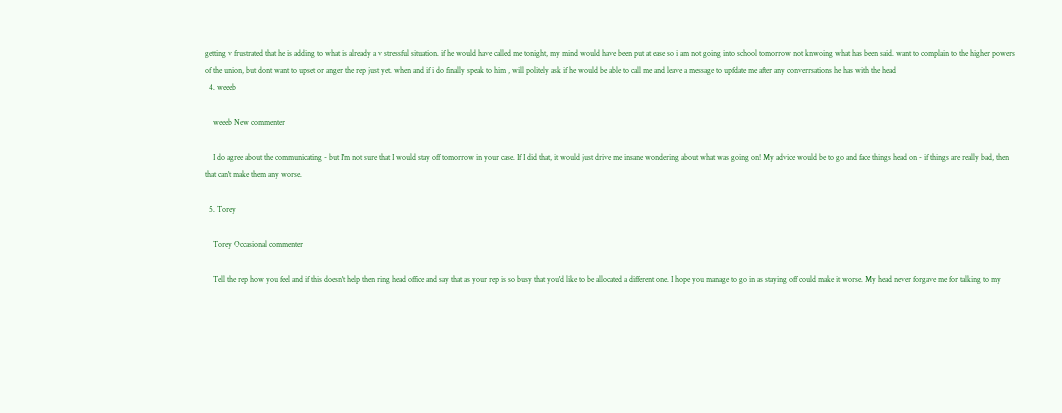getting v frustrated that he is adding to what is already a v stressful situation. if he would have called me tonight, my mind would have been put at ease so i am not going into school tomorrow not knwoing what has been said. want to complain to the higher powers of the union, but dont want to upset or anger the rep just yet. when and if i do finally speak to him , will politely ask if he would be able to call me and leave a message to upfdate me after any converrsations he has with the head
  4. weeeb

    weeeb New commenter

    I do agree about the communicating - but I'm not sure that I would stay off tomorrow in your case. If I did that, it would just drive me insane wondering about what was going on! My advice would be to go and face things head on - if things are really bad, then that can't make them any worse.

  5. Torey

    Torey Occasional commenter

    Tell the rep how you feel and if this doesn't help then ring head office and say that as your rep is so busy that you'd like to be allocated a different one. I hope you manage to go in as staying off could make it worse. My head never forgave me for talking to my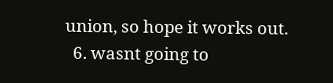union, so hope it works out.
  6. wasnt going to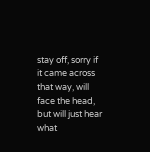stay off, sorry if it came across that way, will face the head, but will just hear what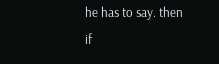he has to say. then if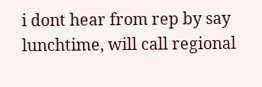i dont hear from rep by say lunchtime, will call regional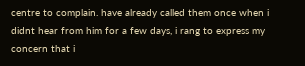centre to complain. have already called them once when i didnt hear from him for a few days, i rang to express my concern that i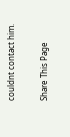couldnt contact him.

Share This Page